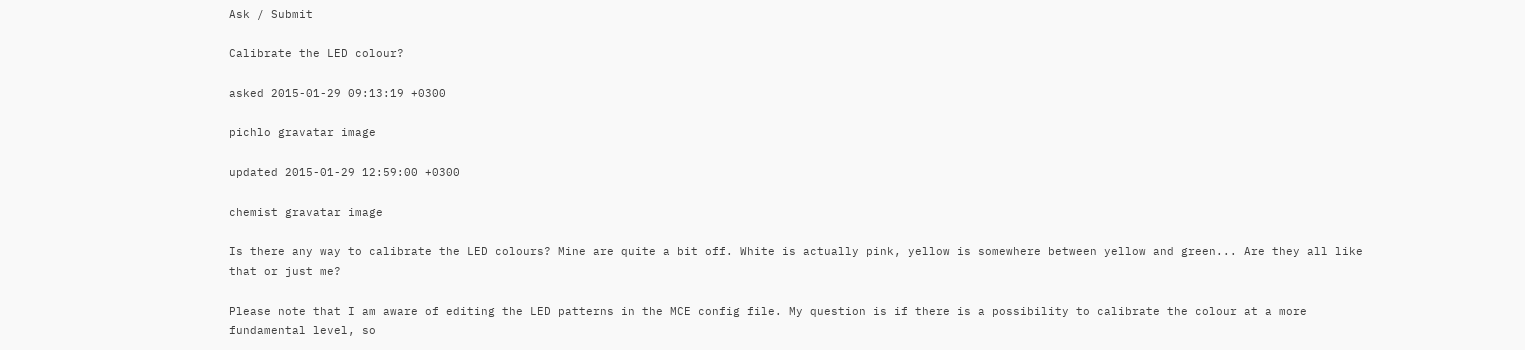Ask / Submit

Calibrate the LED colour?

asked 2015-01-29 09:13:19 +0300

pichlo gravatar image

updated 2015-01-29 12:59:00 +0300

chemist gravatar image

Is there any way to calibrate the LED colours? Mine are quite a bit off. White is actually pink, yellow is somewhere between yellow and green... Are they all like that or just me?

Please note that I am aware of editing the LED patterns in the MCE config file. My question is if there is a possibility to calibrate the colour at a more fundamental level, so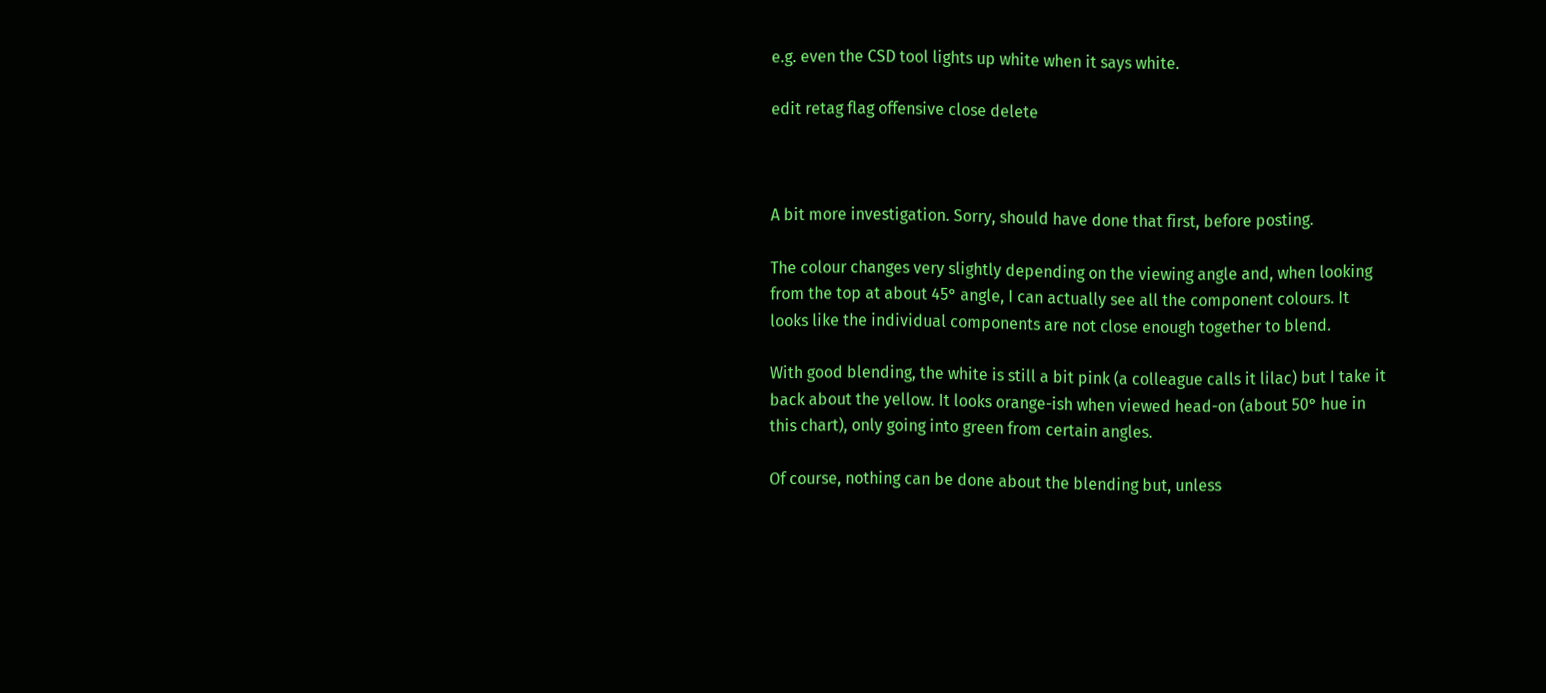e.g. even the CSD tool lights up white when it says white.

edit retag flag offensive close delete



A bit more investigation. Sorry, should have done that first, before posting.

The colour changes very slightly depending on the viewing angle and, when looking from the top at about 45° angle, I can actually see all the component colours. It looks like the individual components are not close enough together to blend.

With good blending, the white is still a bit pink (a colleague calls it lilac) but I take it back about the yellow. It looks orange-ish when viewed head-on (about 50° hue in this chart), only going into green from certain angles.

Of course, nothing can be done about the blending but, unless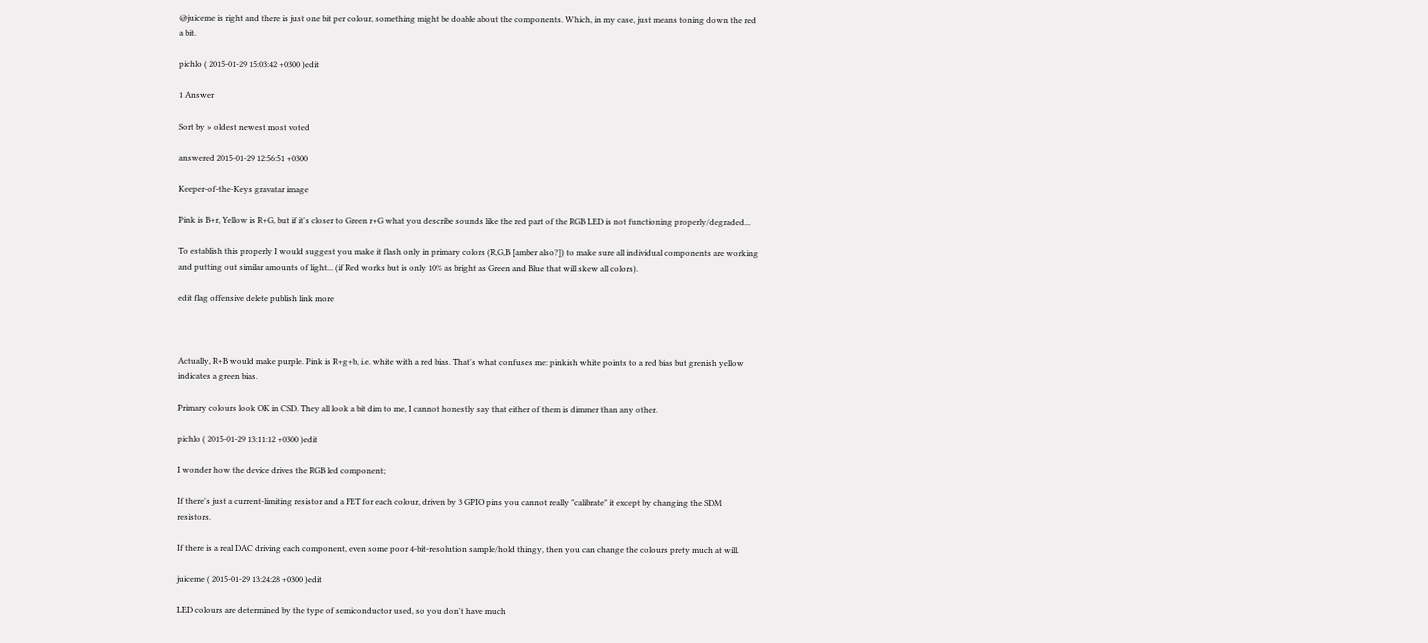@juiceme is right and there is just one bit per colour, something might be doable about the components. Which, in my case, just means toning down the red a bit.

pichlo ( 2015-01-29 15:03:42 +0300 )edit

1 Answer

Sort by » oldest newest most voted

answered 2015-01-29 12:56:51 +0300

Keeper-of-the-Keys gravatar image

Pink is B+r, Yellow is R+G, but if it's closer to Green r+G what you describe sounds like the red part of the RGB LED is not functioning properly/degraded...

To establish this properly I would suggest you make it flash only in primary colors (R,G,B [amber also?]) to make sure all individual components are working and putting out similar amounts of light... (if Red works but is only 10% as bright as Green and Blue that will skew all colors).

edit flag offensive delete publish link more



Actually, R+B would make purple. Pink is R+g+b, i.e. white with a red bias. That's what confuses me: pinkish white points to a red bias but grenish yellow indicates a green bias.

Primary colours look OK in CSD. They all look a bit dim to me, I cannot honestly say that either of them is dimmer than any other.

pichlo ( 2015-01-29 13:11:12 +0300 )edit

I wonder how the device drives the RGB led component;

If there's just a current-limiting resistor and a FET for each colour, driven by 3 GPIO pins you cannot really "calibrate" it except by changing the SDM resistors.

If there is a real DAC driving each component, even some poor 4-bit-resolution sample/hold thingy, then you can change the colours prety much at will.

juiceme ( 2015-01-29 13:24:28 +0300 )edit

LED colours are determined by the type of semiconductor used, so you don't have much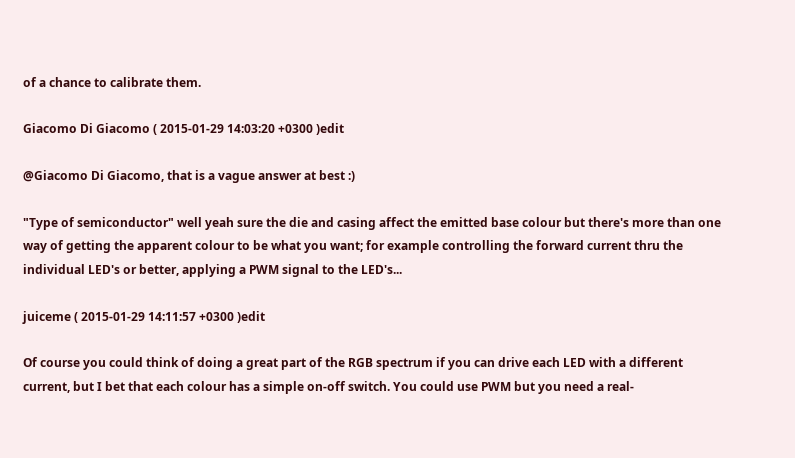of a chance to calibrate them.

Giacomo Di Giacomo ( 2015-01-29 14:03:20 +0300 )edit

@Giacomo Di Giacomo, that is a vague answer at best :)

"Type of semiconductor" well yeah sure the die and casing affect the emitted base colour but there's more than one way of getting the apparent colour to be what you want; for example controlling the forward current thru the individual LED's or better, applying a PWM signal to the LED's...

juiceme ( 2015-01-29 14:11:57 +0300 )edit

Of course you could think of doing a great part of the RGB spectrum if you can drive each LED with a different current, but I bet that each colour has a simple on-off switch. You could use PWM but you need a real-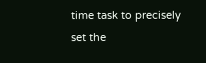time task to precisely set the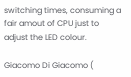switching times, consuming a fair amout of CPU just to adjust the LED colour.

Giacomo Di Giacomo (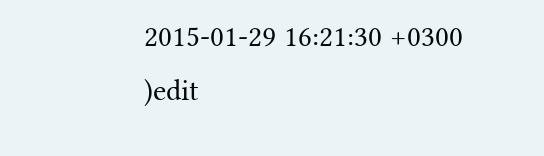2015-01-29 16:21:30 +0300 )edit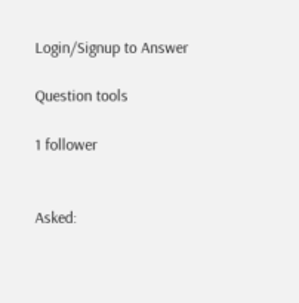Login/Signup to Answer

Question tools

1 follower


Asked: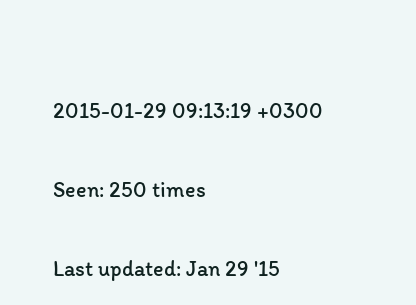2015-01-29 09:13:19 +0300

Seen: 250 times

Last updated: Jan 29 '15